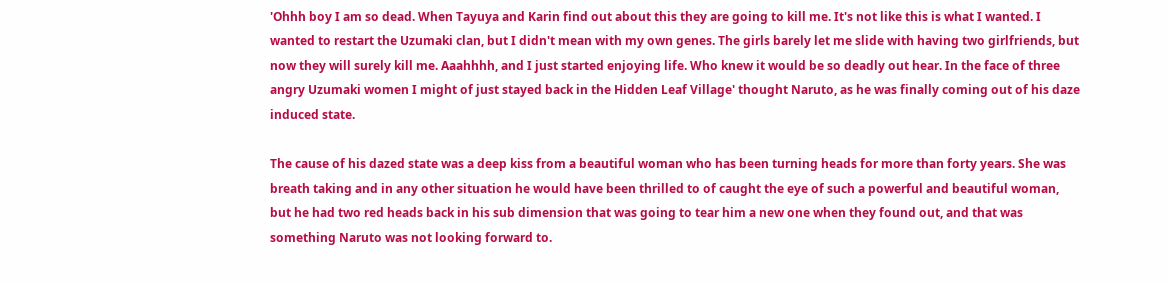'Ohhh boy I am so dead. When Tayuya and Karin find out about this they are going to kill me. It's not like this is what I wanted. I wanted to restart the Uzumaki clan, but I didn't mean with my own genes. The girls barely let me slide with having two girlfriends, but now they will surely kill me. Aaahhhh, and I just started enjoying life. Who knew it would be so deadly out hear. In the face of three angry Uzumaki women I might of just stayed back in the Hidden Leaf Village' thought Naruto, as he was finally coming out of his daze induced state.

The cause of his dazed state was a deep kiss from a beautiful woman who has been turning heads for more than forty years. She was breath taking and in any other situation he would have been thrilled to of caught the eye of such a powerful and beautiful woman, but he had two red heads back in his sub dimension that was going to tear him a new one when they found out, and that was something Naruto was not looking forward to.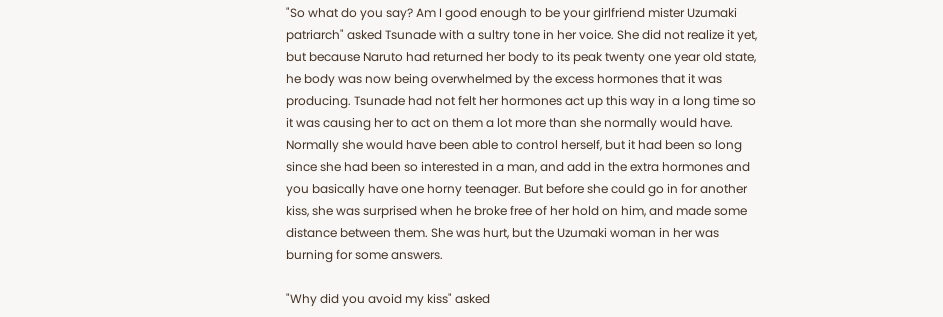"So what do you say? Am I good enough to be your girlfriend mister Uzumaki patriarch" asked Tsunade with a sultry tone in her voice. She did not realize it yet, but because Naruto had returned her body to its peak twenty one year old state, he body was now being overwhelmed by the excess hormones that it was producing. Tsunade had not felt her hormones act up this way in a long time so it was causing her to act on them a lot more than she normally would have. Normally she would have been able to control herself, but it had been so long since she had been so interested in a man, and add in the extra hormones and you basically have one horny teenager. But before she could go in for another kiss, she was surprised when he broke free of her hold on him, and made some distance between them. She was hurt, but the Uzumaki woman in her was burning for some answers.

"Why did you avoid my kiss" asked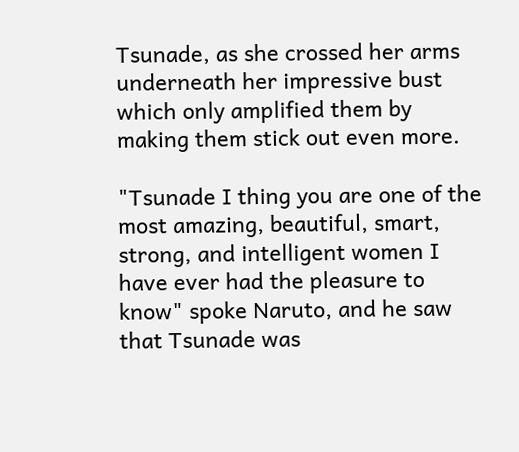Tsunade, as she crossed her arms underneath her impressive bust which only amplified them by making them stick out even more.

"Tsunade I thing you are one of the most amazing, beautiful, smart, strong, and intelligent women I have ever had the pleasure to know" spoke Naruto, and he saw that Tsunade was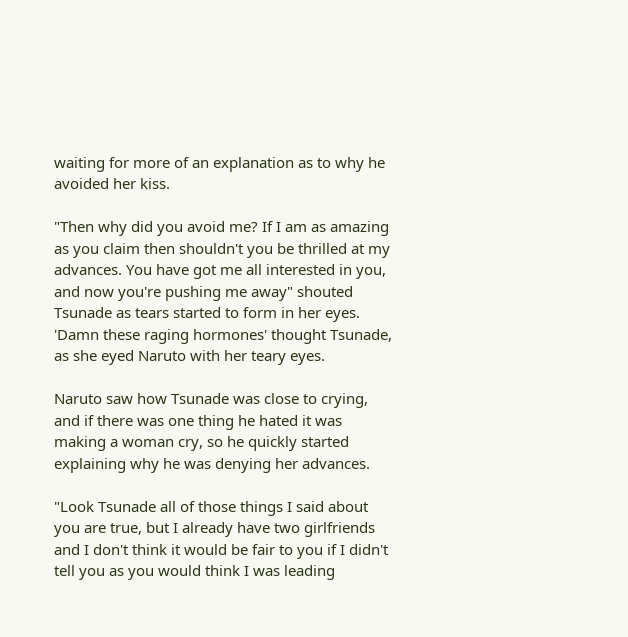waiting for more of an explanation as to why he avoided her kiss.

"Then why did you avoid me? If I am as amazing as you claim then shouldn't you be thrilled at my advances. You have got me all interested in you, and now you're pushing me away" shouted Tsunade as tears started to form in her eyes. 'Damn these raging hormones' thought Tsunade, as she eyed Naruto with her teary eyes.

Naruto saw how Tsunade was close to crying, and if there was one thing he hated it was making a woman cry, so he quickly started explaining why he was denying her advances.

"Look Tsunade all of those things I said about you are true, but I already have two girlfriends and I don't think it would be fair to you if I didn't tell you as you would think I was leading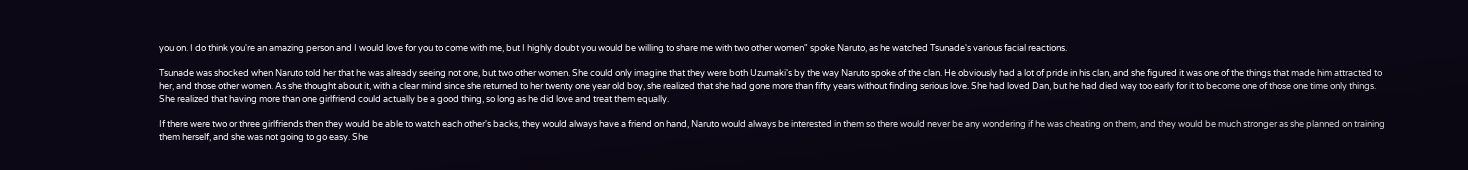you on. I do think you're an amazing person and I would love for you to come with me, but I highly doubt you would be willing to share me with two other women" spoke Naruto, as he watched Tsunade's various facial reactions.

Tsunade was shocked when Naruto told her that he was already seeing not one, but two other women. She could only imagine that they were both Uzumaki's by the way Naruto spoke of the clan. He obviously had a lot of pride in his clan, and she figured it was one of the things that made him attracted to her, and those other women. As she thought about it, with a clear mind since she returned to her twenty one year old boy, she realized that she had gone more than fifty years without finding serious love. She had loved Dan, but he had died way too early for it to become one of those one time only things. She realized that having more than one girlfriend could actually be a good thing, so long as he did love and treat them equally.

If there were two or three girlfriends then they would be able to watch each other's backs, they would always have a friend on hand, Naruto would always be interested in them so there would never be any wondering if he was cheating on them, and they would be much stronger as she planned on training them herself, and she was not going to go easy. She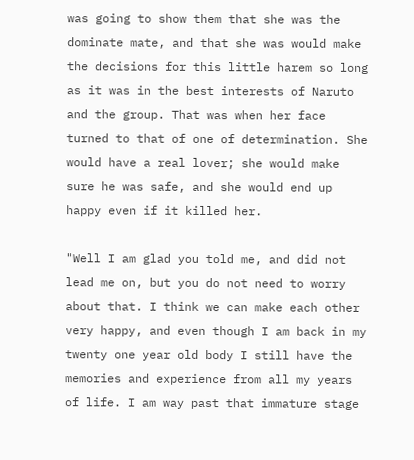was going to show them that she was the dominate mate, and that she was would make the decisions for this little harem so long as it was in the best interests of Naruto and the group. That was when her face turned to that of one of determination. She would have a real lover; she would make sure he was safe, and she would end up happy even if it killed her.

"Well I am glad you told me, and did not lead me on, but you do not need to worry about that. I think we can make each other very happy, and even though I am back in my twenty one year old body I still have the memories and experience from all my years of life. I am way past that immature stage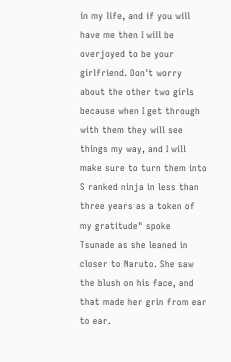in my life, and if you will have me then I will be overjoyed to be your girlfriend. Don't worry about the other two girls because when I get through with them they will see things my way, and I will make sure to turn them into S ranked ninja in less than three years as a token of my gratitude" spoke Tsunade as she leaned in closer to Naruto. She saw the blush on his face, and that made her grin from ear to ear.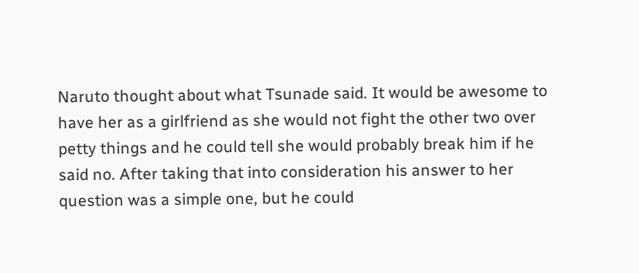Naruto thought about what Tsunade said. It would be awesome to have her as a girlfriend as she would not fight the other two over petty things and he could tell she would probably break him if he said no. After taking that into consideration his answer to her question was a simple one, but he could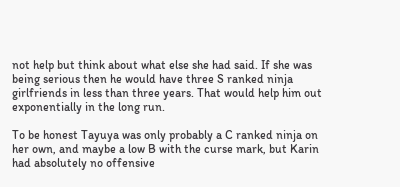not help but think about what else she had said. If she was being serious then he would have three S ranked ninja girlfriends in less than three years. That would help him out exponentially in the long run.

To be honest Tayuya was only probably a C ranked ninja on her own, and maybe a low B with the curse mark, but Karin had absolutely no offensive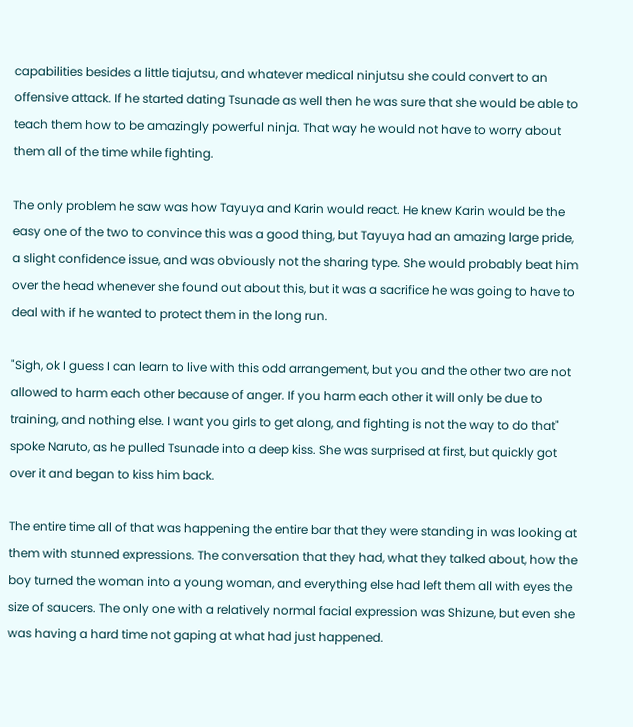capabilities besides a little tiajutsu, and whatever medical ninjutsu she could convert to an offensive attack. If he started dating Tsunade as well then he was sure that she would be able to teach them how to be amazingly powerful ninja. That way he would not have to worry about them all of the time while fighting.

The only problem he saw was how Tayuya and Karin would react. He knew Karin would be the easy one of the two to convince this was a good thing, but Tayuya had an amazing large pride, a slight confidence issue, and was obviously not the sharing type. She would probably beat him over the head whenever she found out about this, but it was a sacrifice he was going to have to deal with if he wanted to protect them in the long run.

"Sigh, ok I guess I can learn to live with this odd arrangement, but you and the other two are not allowed to harm each other because of anger. If you harm each other it will only be due to training, and nothing else. I want you girls to get along, and fighting is not the way to do that" spoke Naruto, as he pulled Tsunade into a deep kiss. She was surprised at first, but quickly got over it and began to kiss him back.

The entire time all of that was happening the entire bar that they were standing in was looking at them with stunned expressions. The conversation that they had, what they talked about, how the boy turned the woman into a young woman, and everything else had left them all with eyes the size of saucers. The only one with a relatively normal facial expression was Shizune, but even she was having a hard time not gaping at what had just happened.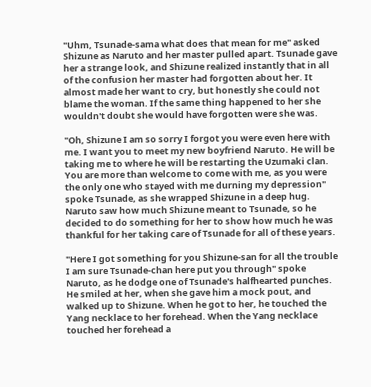"Uhm, Tsunade-sama what does that mean for me" asked Shizune as Naruto and her master pulled apart. Tsunade gave her a strange look, and Shizune realized instantly that in all of the confusion her master had forgotten about her. It almost made her want to cry, but honestly she could not blame the woman. If the same thing happened to her she wouldn't doubt she would have forgotten were she was.

"Oh, Shizune I am so sorry I forgot you were even here with me. I want you to meet my new boyfriend Naruto. He will be taking me to where he will be restarting the Uzumaki clan. You are more than welcome to come with me, as you were the only one who stayed with me durning my depression" spoke Tsunade, as she wrapped Shizune in a deep hug. Naruto saw how much Shizune meant to Tsunade, so he decided to do something for her to show how much he was thankful for her taking care of Tsunade for all of these years.

"Here I got something for you Shizune-san for all the trouble I am sure Tsunade-chan here put you through" spoke Naruto, as he dodge one of Tsunade's halfhearted punches. He smiled at her, when she gave him a mock pout, and walked up to Shizune. When he got to her, he touched the Yang necklace to her forehead. When the Yang necklace touched her forehead a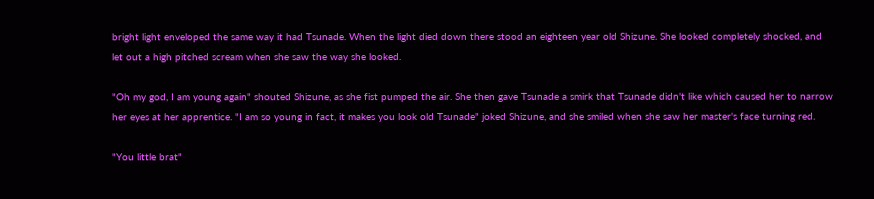bright light enveloped the same way it had Tsunade. When the light died down there stood an eighteen year old Shizune. She looked completely shocked, and let out a high pitched scream when she saw the way she looked.

"Oh my god, I am young again" shouted Shizune, as she fist pumped the air. She then gave Tsunade a smirk that Tsunade didn't like which caused her to narrow her eyes at her apprentice. "I am so young in fact, it makes you look old Tsunade" joked Shizune, and she smiled when she saw her master's face turning red.

"You little brat"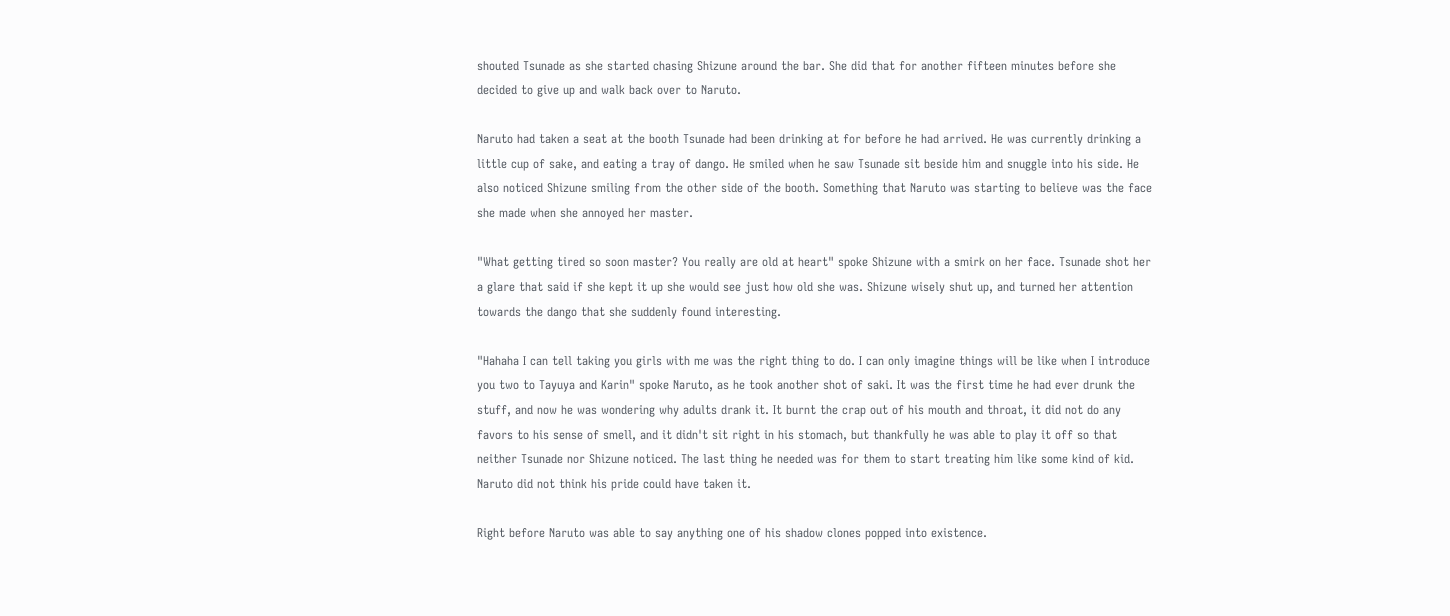shouted Tsunade as she started chasing Shizune around the bar. She did that for another fifteen minutes before she decided to give up and walk back over to Naruto.

Naruto had taken a seat at the booth Tsunade had been drinking at for before he had arrived. He was currently drinking a little cup of sake, and eating a tray of dango. He smiled when he saw Tsunade sit beside him and snuggle into his side. He also noticed Shizune smiling from the other side of the booth. Something that Naruto was starting to believe was the face she made when she annoyed her master.

"What getting tired so soon master? You really are old at heart" spoke Shizune with a smirk on her face. Tsunade shot her a glare that said if she kept it up she would see just how old she was. Shizune wisely shut up, and turned her attention towards the dango that she suddenly found interesting.

"Hahaha I can tell taking you girls with me was the right thing to do. I can only imagine things will be like when I introduce you two to Tayuya and Karin" spoke Naruto, as he took another shot of saki. It was the first time he had ever drunk the stuff, and now he was wondering why adults drank it. It burnt the crap out of his mouth and throat, it did not do any favors to his sense of smell, and it didn't sit right in his stomach, but thankfully he was able to play it off so that neither Tsunade nor Shizune noticed. The last thing he needed was for them to start treating him like some kind of kid. Naruto did not think his pride could have taken it.

Right before Naruto was able to say anything one of his shadow clones popped into existence.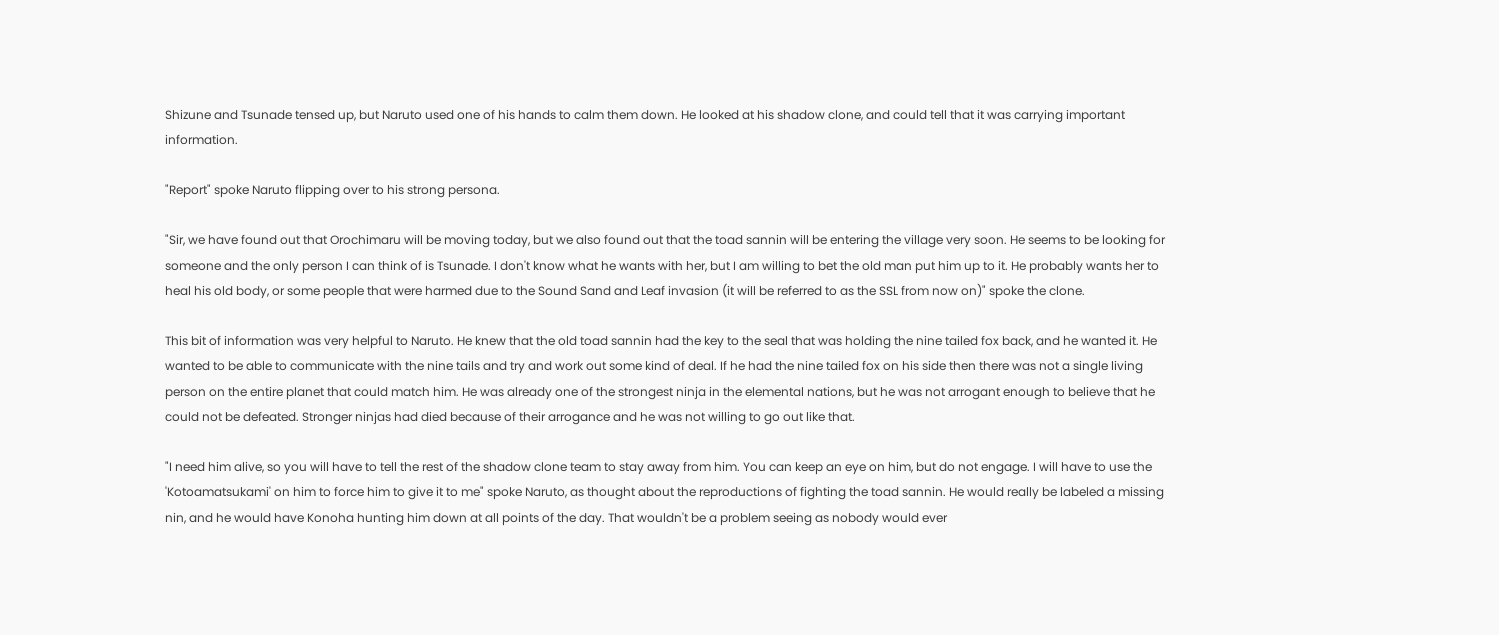Shizune and Tsunade tensed up, but Naruto used one of his hands to calm them down. He looked at his shadow clone, and could tell that it was carrying important information.

"Report" spoke Naruto flipping over to his strong persona.

"Sir, we have found out that Orochimaru will be moving today, but we also found out that the toad sannin will be entering the village very soon. He seems to be looking for someone and the only person I can think of is Tsunade. I don't know what he wants with her, but I am willing to bet the old man put him up to it. He probably wants her to heal his old body, or some people that were harmed due to the Sound Sand and Leaf invasion (it will be referred to as the SSL from now on)" spoke the clone.

This bit of information was very helpful to Naruto. He knew that the old toad sannin had the key to the seal that was holding the nine tailed fox back, and he wanted it. He wanted to be able to communicate with the nine tails and try and work out some kind of deal. If he had the nine tailed fox on his side then there was not a single living person on the entire planet that could match him. He was already one of the strongest ninja in the elemental nations, but he was not arrogant enough to believe that he could not be defeated. Stronger ninjas had died because of their arrogance and he was not willing to go out like that.

"I need him alive, so you will have to tell the rest of the shadow clone team to stay away from him. You can keep an eye on him, but do not engage. I will have to use the 'Kotoamatsukami' on him to force him to give it to me" spoke Naruto, as thought about the reproductions of fighting the toad sannin. He would really be labeled a missing nin, and he would have Konoha hunting him down at all points of the day. That wouldn't be a problem seeing as nobody would ever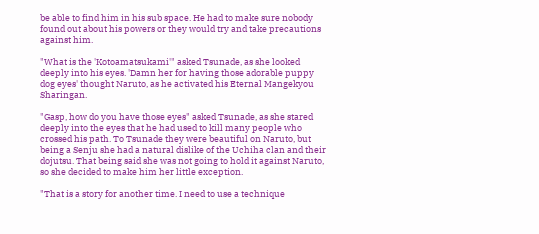be able to find him in his sub space. He had to make sure nobody found out about his powers or they would try and take precautions against him.

"What is the 'Kotoamatsukami'" asked Tsunade, as she looked deeply into his eyes. 'Damn her for having those adorable puppy dog eyes' thought Naruto, as he activated his Eternal Mangekyou Sharingan.

"Gasp, how do you have those eyes" asked Tsunade, as she stared deeply into the eyes that he had used to kill many people who crossed his path. To Tsunade they were beautiful on Naruto, but being a Senju she had a natural dislike of the Uchiha clan and their dojutsu. That being said she was not going to hold it against Naruto, so she decided to make him her little exception.

"That is a story for another time. I need to use a technique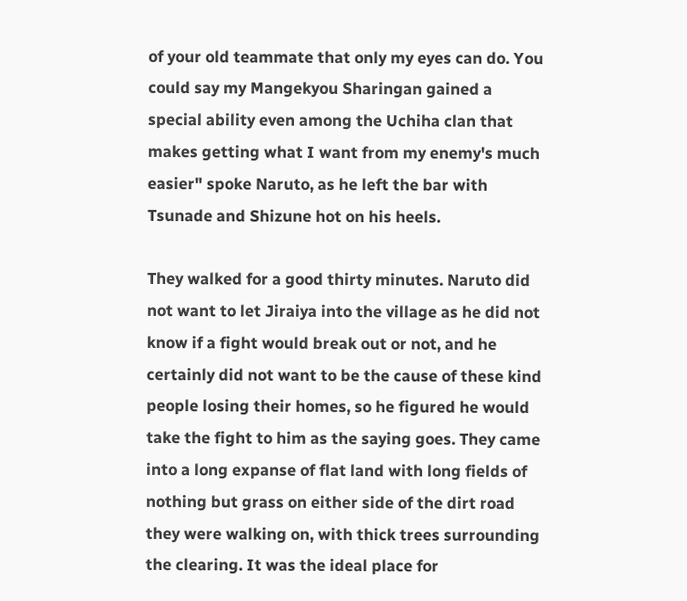of your old teammate that only my eyes can do. You could say my Mangekyou Sharingan gained a special ability even among the Uchiha clan that makes getting what I want from my enemy's much easier" spoke Naruto, as he left the bar with Tsunade and Shizune hot on his heels.

They walked for a good thirty minutes. Naruto did not want to let Jiraiya into the village as he did not know if a fight would break out or not, and he certainly did not want to be the cause of these kind people losing their homes, so he figured he would take the fight to him as the saying goes. They came into a long expanse of flat land with long fields of nothing but grass on either side of the dirt road they were walking on, with thick trees surrounding the clearing. It was the ideal place for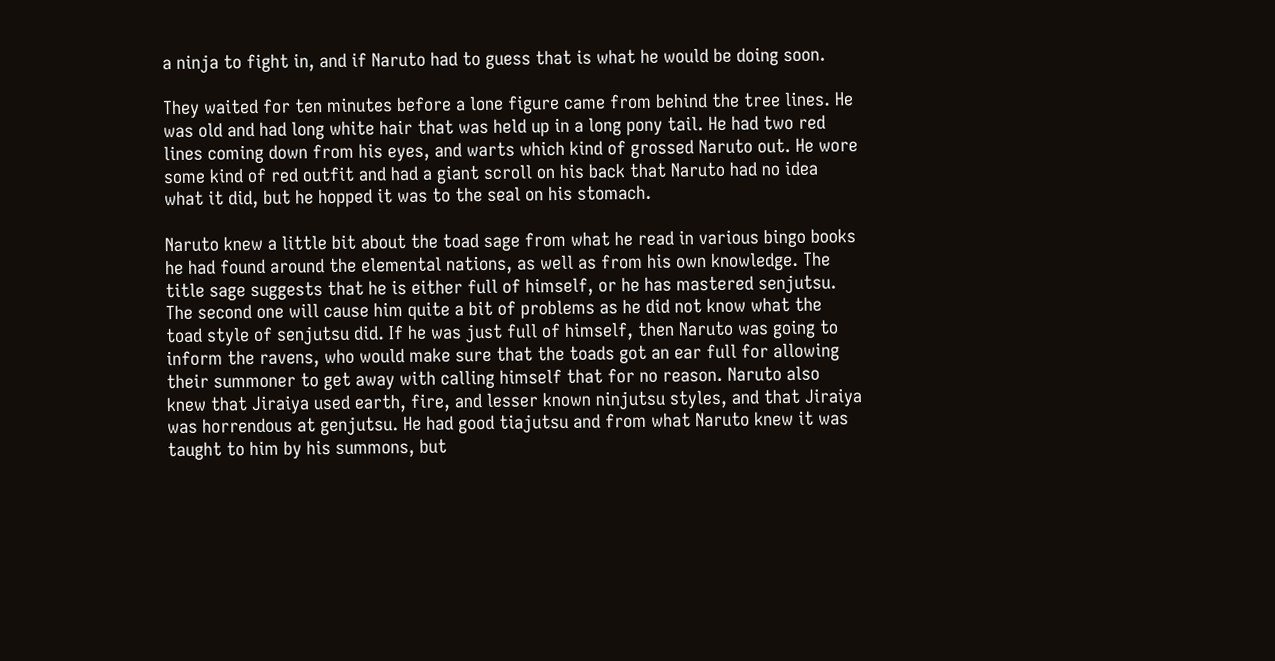a ninja to fight in, and if Naruto had to guess that is what he would be doing soon.

They waited for ten minutes before a lone figure came from behind the tree lines. He was old and had long white hair that was held up in a long pony tail. He had two red lines coming down from his eyes, and warts which kind of grossed Naruto out. He wore some kind of red outfit and had a giant scroll on his back that Naruto had no idea what it did, but he hopped it was to the seal on his stomach.

Naruto knew a little bit about the toad sage from what he read in various bingo books he had found around the elemental nations, as well as from his own knowledge. The title sage suggests that he is either full of himself, or he has mastered senjutsu. The second one will cause him quite a bit of problems as he did not know what the toad style of senjutsu did. If he was just full of himself, then Naruto was going to inform the ravens, who would make sure that the toads got an ear full for allowing their summoner to get away with calling himself that for no reason. Naruto also knew that Jiraiya used earth, fire, and lesser known ninjutsu styles, and that Jiraiya was horrendous at genjutsu. He had good tiajutsu and from what Naruto knew it was taught to him by his summons, but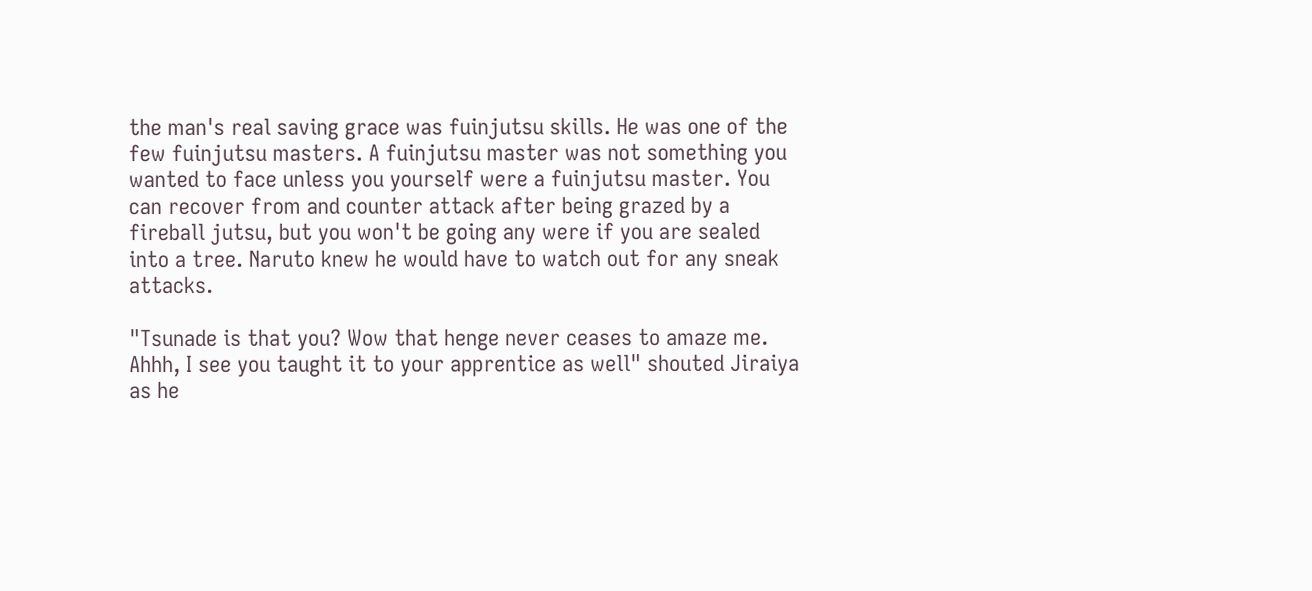the man's real saving grace was fuinjutsu skills. He was one of the few fuinjutsu masters. A fuinjutsu master was not something you wanted to face unless you yourself were a fuinjutsu master. You can recover from and counter attack after being grazed by a fireball jutsu, but you won't be going any were if you are sealed into a tree. Naruto knew he would have to watch out for any sneak attacks.

"Tsunade is that you? Wow that henge never ceases to amaze me. Ahhh, I see you taught it to your apprentice as well" shouted Jiraiya as he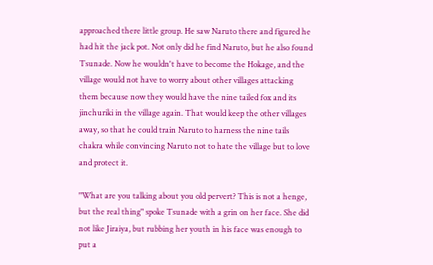approached there little group. He saw Naruto there and figured he had hit the jack pot. Not only did he find Naruto, but he also found Tsunade. Now he wouldn't have to become the Hokage, and the village would not have to worry about other villages attacking them because now they would have the nine tailed fox and its jinchuriki in the village again. That would keep the other villages away, so that he could train Naruto to harness the nine tails chakra while convincing Naruto not to hate the village but to love and protect it.

"What are you talking about you old pervert? This is not a henge, but the real thing" spoke Tsunade with a grin on her face. She did not like Jiraiya, but rubbing her youth in his face was enough to put a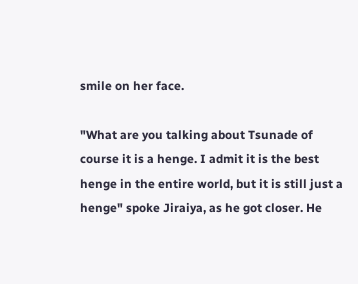smile on her face.

"What are you talking about Tsunade of course it is a henge. I admit it is the best henge in the entire world, but it is still just a henge" spoke Jiraiya, as he got closer. He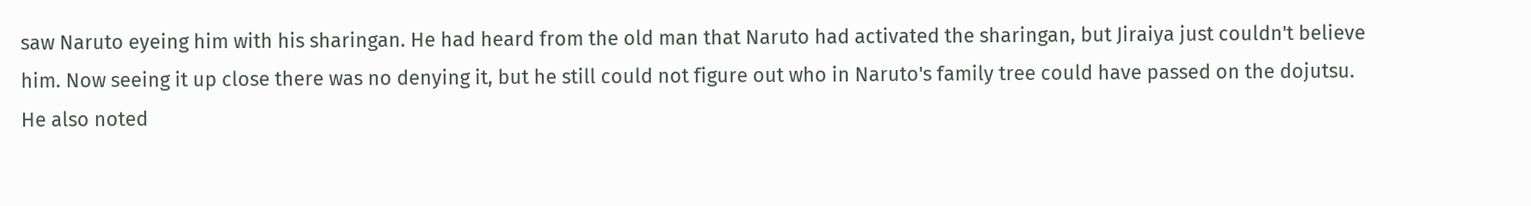saw Naruto eyeing him with his sharingan. He had heard from the old man that Naruto had activated the sharingan, but Jiraiya just couldn't believe him. Now seeing it up close there was no denying it, but he still could not figure out who in Naruto's family tree could have passed on the dojutsu. He also noted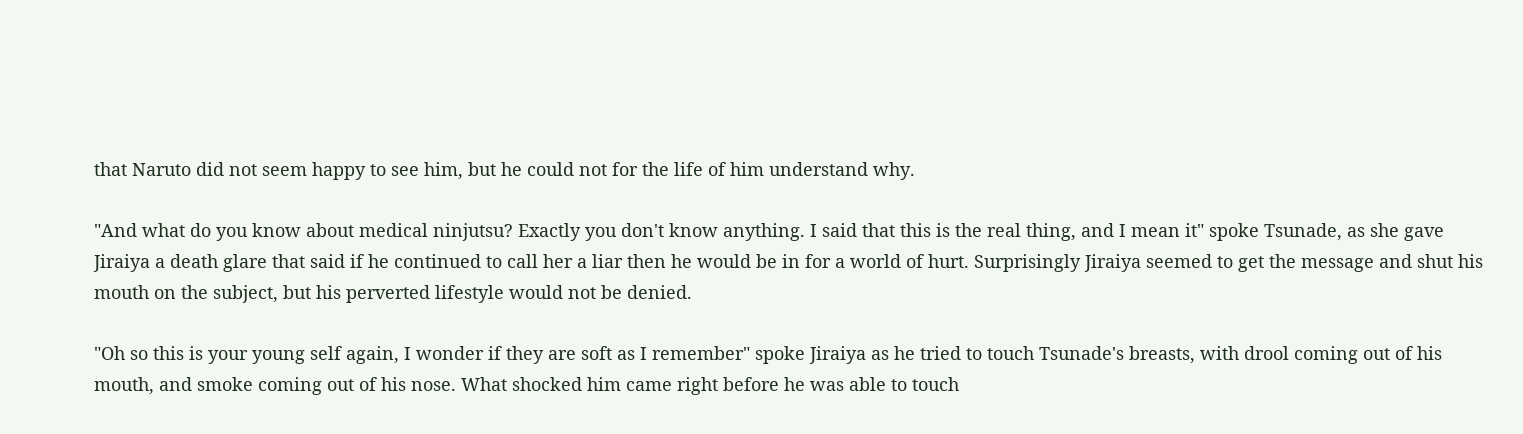that Naruto did not seem happy to see him, but he could not for the life of him understand why.

"And what do you know about medical ninjutsu? Exactly you don't know anything. I said that this is the real thing, and I mean it" spoke Tsunade, as she gave Jiraiya a death glare that said if he continued to call her a liar then he would be in for a world of hurt. Surprisingly Jiraiya seemed to get the message and shut his mouth on the subject, but his perverted lifestyle would not be denied.

"Oh so this is your young self again, I wonder if they are soft as I remember" spoke Jiraiya as he tried to touch Tsunade's breasts, with drool coming out of his mouth, and smoke coming out of his nose. What shocked him came right before he was able to touch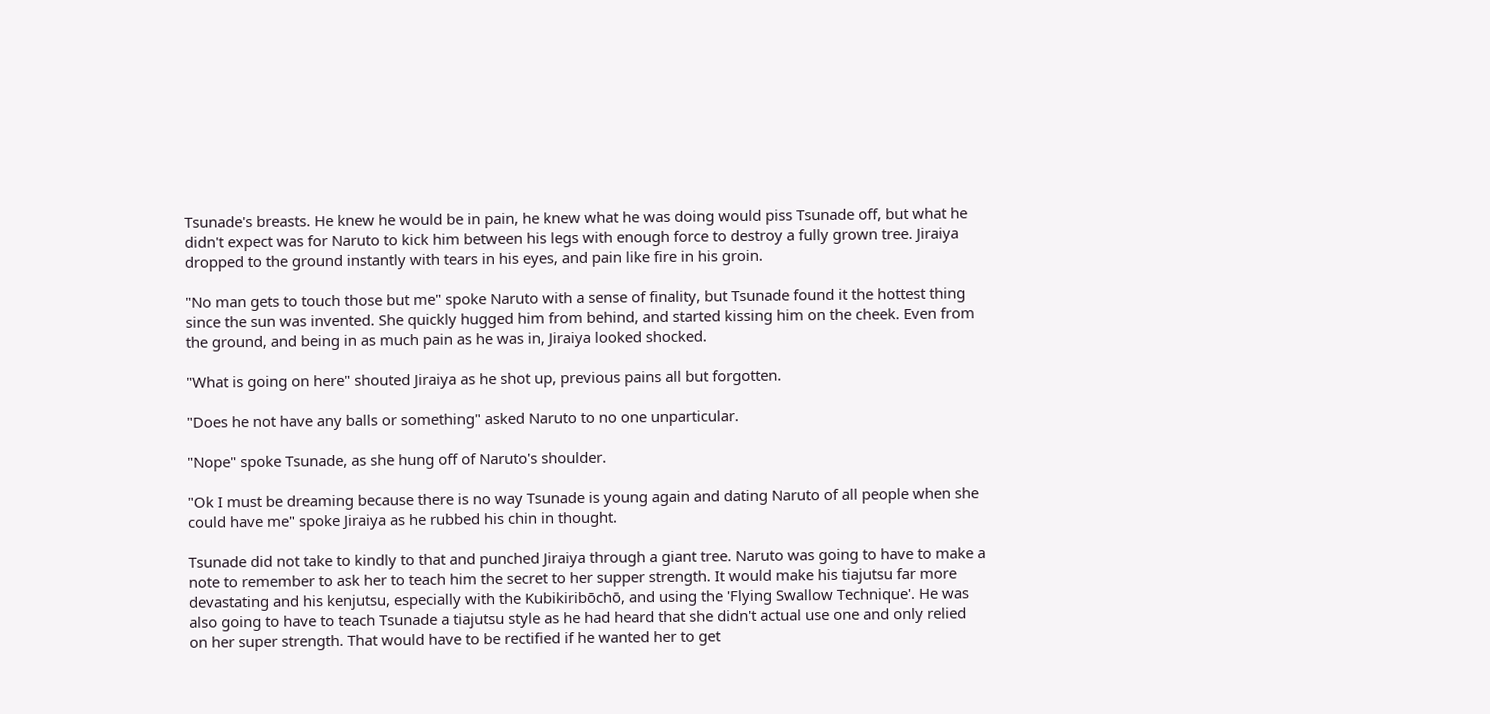Tsunade's breasts. He knew he would be in pain, he knew what he was doing would piss Tsunade off, but what he didn't expect was for Naruto to kick him between his legs with enough force to destroy a fully grown tree. Jiraiya dropped to the ground instantly with tears in his eyes, and pain like fire in his groin.

"No man gets to touch those but me" spoke Naruto with a sense of finality, but Tsunade found it the hottest thing since the sun was invented. She quickly hugged him from behind, and started kissing him on the cheek. Even from the ground, and being in as much pain as he was in, Jiraiya looked shocked.

"What is going on here" shouted Jiraiya as he shot up, previous pains all but forgotten.

"Does he not have any balls or something" asked Naruto to no one unparticular.

"Nope" spoke Tsunade, as she hung off of Naruto's shoulder.

"Ok I must be dreaming because there is no way Tsunade is young again and dating Naruto of all people when she could have me" spoke Jiraiya as he rubbed his chin in thought.

Tsunade did not take to kindly to that and punched Jiraiya through a giant tree. Naruto was going to have to make a note to remember to ask her to teach him the secret to her supper strength. It would make his tiajutsu far more devastating and his kenjutsu, especially with the Kubikiribōchō, and using the 'Flying Swallow Technique'. He was also going to have to teach Tsunade a tiajutsu style as he had heard that she didn't actual use one and only relied on her super strength. That would have to be rectified if he wanted her to get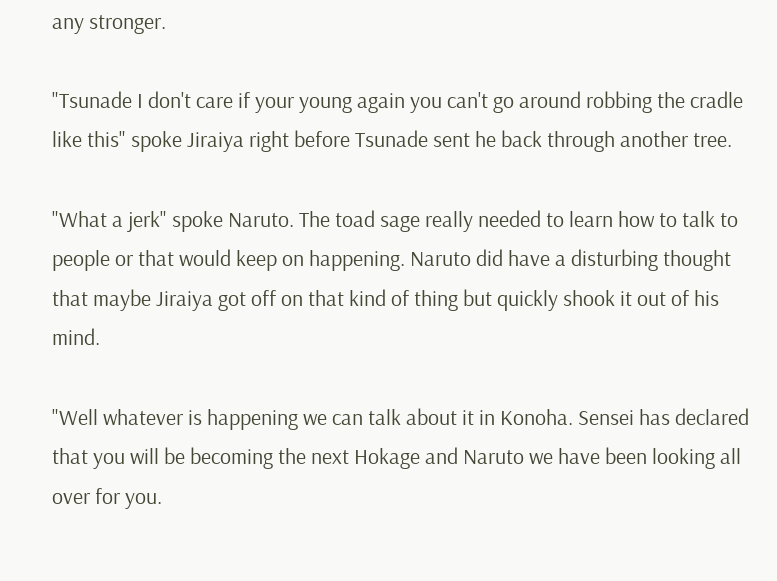any stronger.

"Tsunade I don't care if your young again you can't go around robbing the cradle like this" spoke Jiraiya right before Tsunade sent he back through another tree.

"What a jerk" spoke Naruto. The toad sage really needed to learn how to talk to people or that would keep on happening. Naruto did have a disturbing thought that maybe Jiraiya got off on that kind of thing but quickly shook it out of his mind.

"Well whatever is happening we can talk about it in Konoha. Sensei has declared that you will be becoming the next Hokage and Naruto we have been looking all over for you.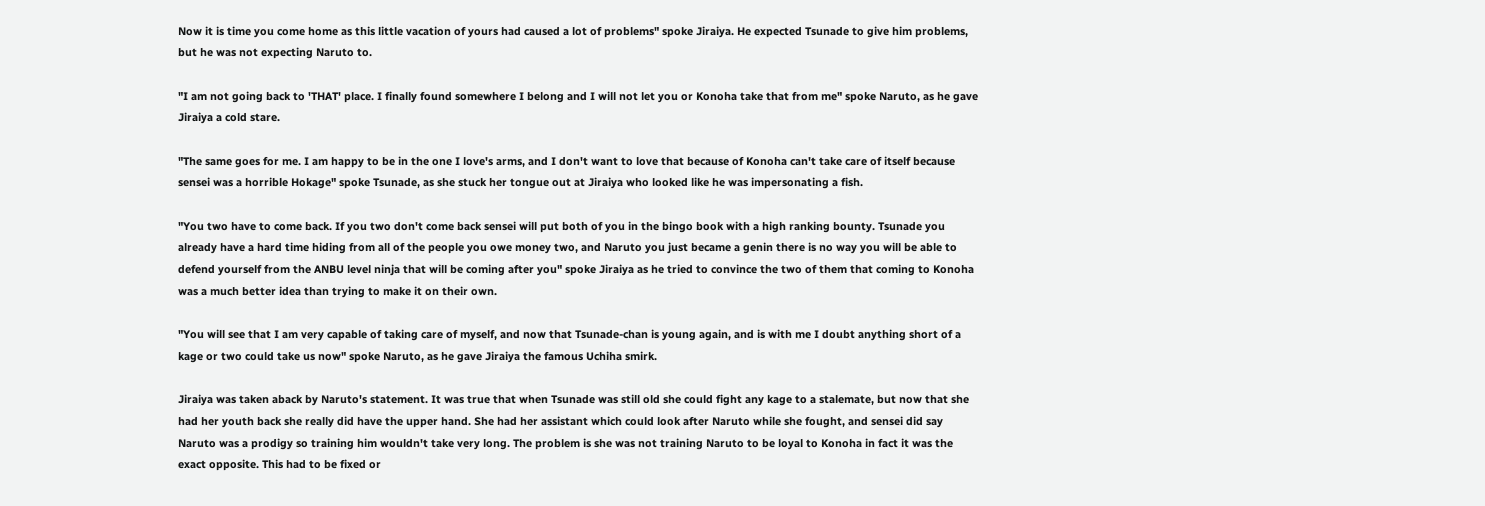Now it is time you come home as this little vacation of yours had caused a lot of problems" spoke Jiraiya. He expected Tsunade to give him problems, but he was not expecting Naruto to.

"I am not going back to 'THAT' place. I finally found somewhere I belong and I will not let you or Konoha take that from me" spoke Naruto, as he gave Jiraiya a cold stare.

"The same goes for me. I am happy to be in the one I love's arms, and I don't want to love that because of Konoha can't take care of itself because sensei was a horrible Hokage" spoke Tsunade, as she stuck her tongue out at Jiraiya who looked like he was impersonating a fish.

"You two have to come back. If you two don't come back sensei will put both of you in the bingo book with a high ranking bounty. Tsunade you already have a hard time hiding from all of the people you owe money two, and Naruto you just became a genin there is no way you will be able to defend yourself from the ANBU level ninja that will be coming after you" spoke Jiraiya as he tried to convince the two of them that coming to Konoha was a much better idea than trying to make it on their own.

"You will see that I am very capable of taking care of myself, and now that Tsunade-chan is young again, and is with me I doubt anything short of a kage or two could take us now" spoke Naruto, as he gave Jiraiya the famous Uchiha smirk.

Jiraiya was taken aback by Naruto's statement. It was true that when Tsunade was still old she could fight any kage to a stalemate, but now that she had her youth back she really did have the upper hand. She had her assistant which could look after Naruto while she fought, and sensei did say Naruto was a prodigy so training him wouldn't take very long. The problem is she was not training Naruto to be loyal to Konoha in fact it was the exact opposite. This had to be fixed or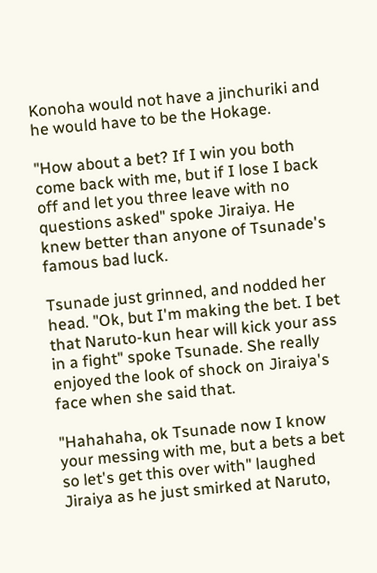Konoha would not have a jinchuriki and he would have to be the Hokage.

"How about a bet? If I win you both come back with me, but if I lose I back off and let you three leave with no questions asked" spoke Jiraiya. He knew better than anyone of Tsunade's famous bad luck.

Tsunade just grinned, and nodded her head. "Ok, but I'm making the bet. I bet that Naruto-kun hear will kick your ass in a fight" spoke Tsunade. She really enjoyed the look of shock on Jiraiya's face when she said that.

"Hahahaha, ok Tsunade now I know your messing with me, but a bets a bet so let's get this over with" laughed Jiraiya as he just smirked at Naruto,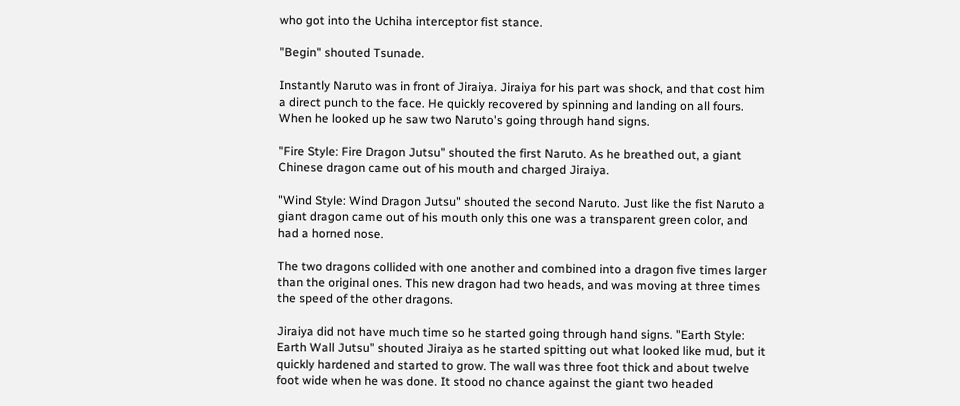who got into the Uchiha interceptor fist stance.

"Begin" shouted Tsunade.

Instantly Naruto was in front of Jiraiya. Jiraiya for his part was shock, and that cost him a direct punch to the face. He quickly recovered by spinning and landing on all fours. When he looked up he saw two Naruto's going through hand signs.

"Fire Style: Fire Dragon Jutsu" shouted the first Naruto. As he breathed out, a giant Chinese dragon came out of his mouth and charged Jiraiya.

"Wind Style: Wind Dragon Jutsu" shouted the second Naruto. Just like the fist Naruto a giant dragon came out of his mouth only this one was a transparent green color, and had a horned nose.

The two dragons collided with one another and combined into a dragon five times larger than the original ones. This new dragon had two heads, and was moving at three times the speed of the other dragons.

Jiraiya did not have much time so he started going through hand signs. "Earth Style: Earth Wall Jutsu" shouted Jiraiya as he started spitting out what looked like mud, but it quickly hardened and started to grow. The wall was three foot thick and about twelve foot wide when he was done. It stood no chance against the giant two headed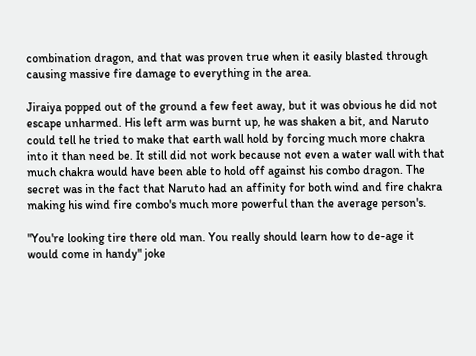combination dragon, and that was proven true when it easily blasted through causing massive fire damage to everything in the area.

Jiraiya popped out of the ground a few feet away, but it was obvious he did not escape unharmed. His left arm was burnt up, he was shaken a bit, and Naruto could tell he tried to make that earth wall hold by forcing much more chakra into it than need be. It still did not work because not even a water wall with that much chakra would have been able to hold off against his combo dragon. The secret was in the fact that Naruto had an affinity for both wind and fire chakra making his wind fire combo's much more powerful than the average person's.

"You're looking tire there old man. You really should learn how to de-age it would come in handy" joke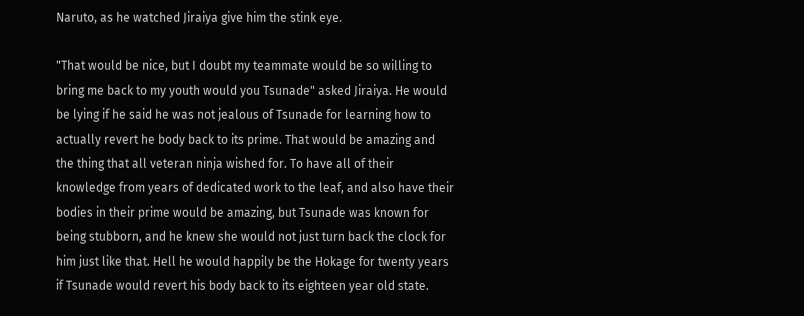Naruto, as he watched Jiraiya give him the stink eye.

"That would be nice, but I doubt my teammate would be so willing to bring me back to my youth would you Tsunade" asked Jiraiya. He would be lying if he said he was not jealous of Tsunade for learning how to actually revert he body back to its prime. That would be amazing and the thing that all veteran ninja wished for. To have all of their knowledge from years of dedicated work to the leaf, and also have their bodies in their prime would be amazing, but Tsunade was known for being stubborn, and he knew she would not just turn back the clock for him just like that. Hell he would happily be the Hokage for twenty years if Tsunade would revert his body back to its eighteen year old state.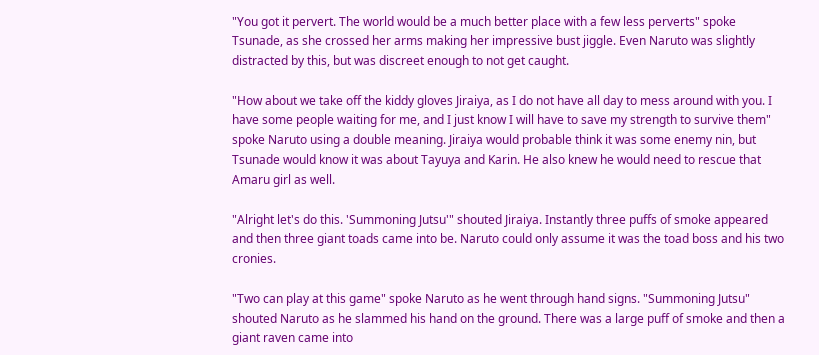"You got it pervert. The world would be a much better place with a few less perverts" spoke Tsunade, as she crossed her arms making her impressive bust jiggle. Even Naruto was slightly distracted by this, but was discreet enough to not get caught.

"How about we take off the kiddy gloves Jiraiya, as I do not have all day to mess around with you. I have some people waiting for me, and I just know I will have to save my strength to survive them" spoke Naruto using a double meaning. Jiraiya would probable think it was some enemy nin, but Tsunade would know it was about Tayuya and Karin. He also knew he would need to rescue that Amaru girl as well.

"Alright let's do this. 'Summoning Jutsu'" shouted Jiraiya. Instantly three puffs of smoke appeared and then three giant toads came into be. Naruto could only assume it was the toad boss and his two cronies.

"Two can play at this game" spoke Naruto as he went through hand signs. "Summoning Jutsu" shouted Naruto as he slammed his hand on the ground. There was a large puff of smoke and then a giant raven came into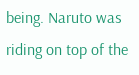being. Naruto was riding on top of the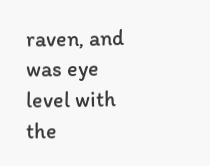raven, and was eye level with the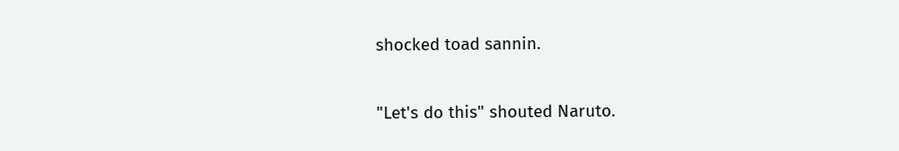shocked toad sannin.

"Let's do this" shouted Naruto.